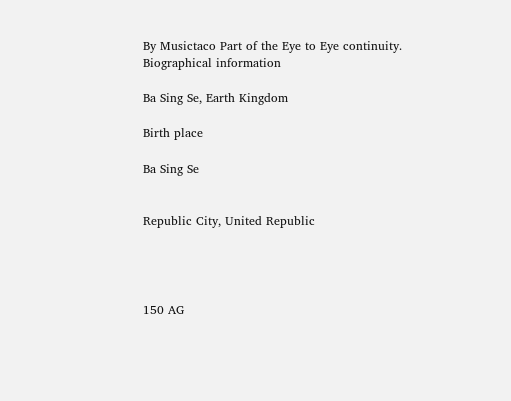By Musictaco Part of the Eye to Eye continuity.
Biographical information

Ba Sing Se, Earth Kingdom

Birth place

Ba Sing Se


Republic City, United Republic




150 AG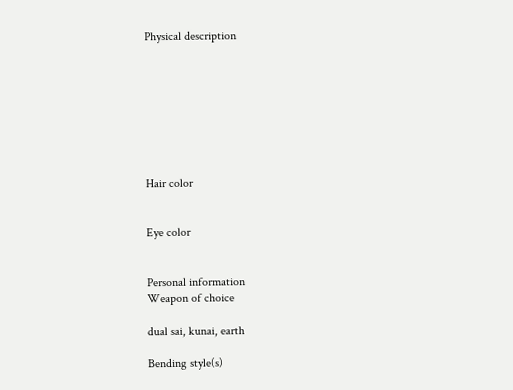Physical description








Hair color


Eye color


Personal information
Weapon of choice

dual sai, kunai, earth

Bending style(s)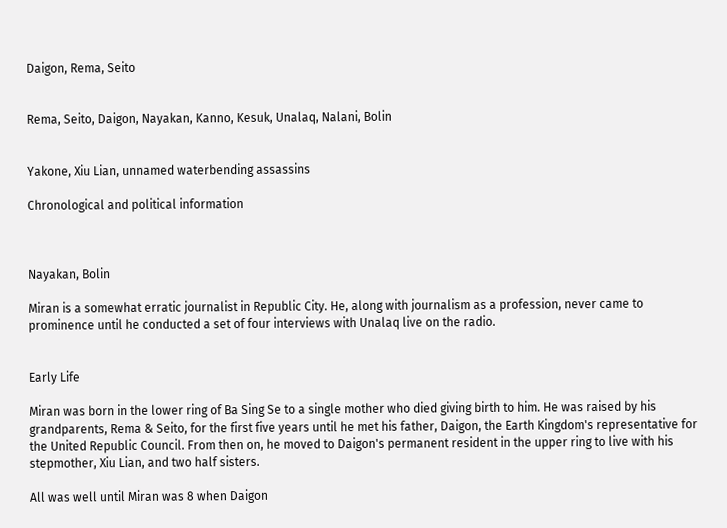Daigon, Rema, Seito


Rema, Seito, Daigon, Nayakan, Kanno, Kesuk, Unalaq, Nalani, Bolin


Yakone, Xiu Lian, unnamed waterbending assassins

Chronological and political information



Nayakan, Bolin

Miran is a somewhat erratic journalist in Republic City. He, along with journalism as a profession, never came to prominence until he conducted a set of four interviews with Unalaq live on the radio.


Early Life

Miran was born in the lower ring of Ba Sing Se to a single mother who died giving birth to him. He was raised by his grandparents, Rema & Seito, for the first five years until he met his father, Daigon, the Earth Kingdom's representative for the United Republic Council. From then on, he moved to Daigon's permanent resident in the upper ring to live with his stepmother, Xiu Lian, and two half sisters.

All was well until Miran was 8 when Daigon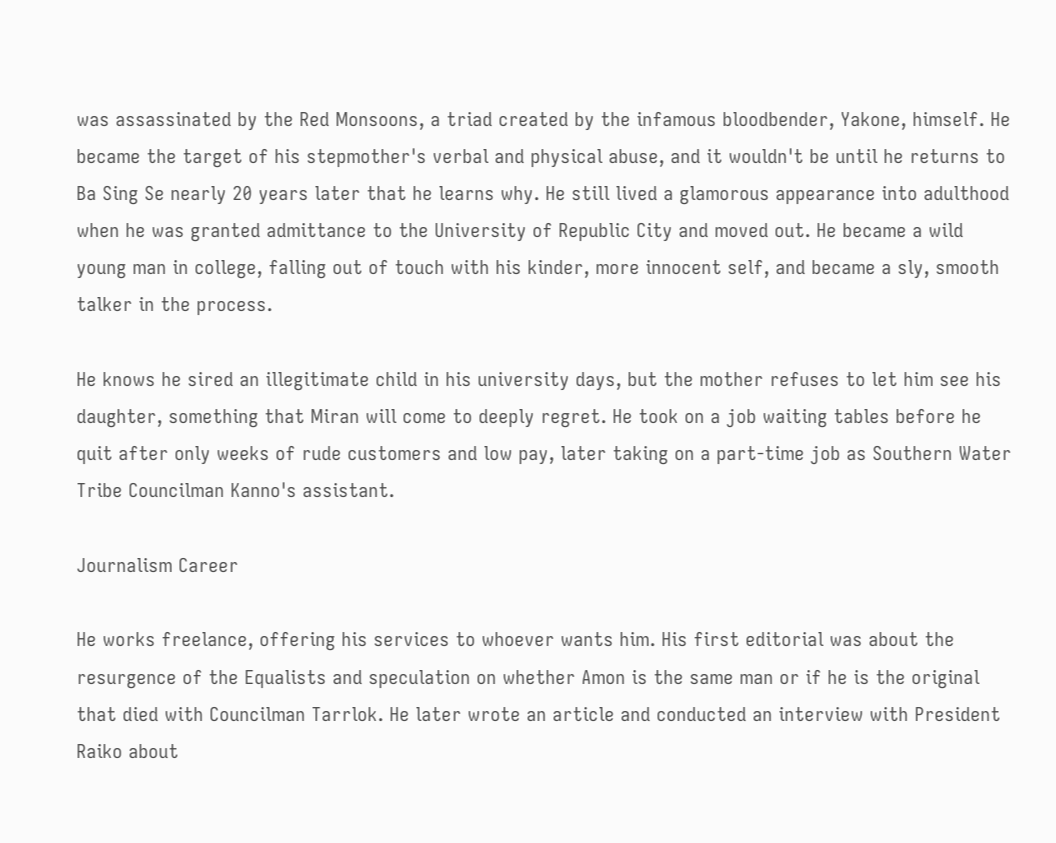was assassinated by the Red Monsoons, a triad created by the infamous bloodbender, Yakone, himself. He became the target of his stepmother's verbal and physical abuse, and it wouldn't be until he returns to Ba Sing Se nearly 20 years later that he learns why. He still lived a glamorous appearance into adulthood when he was granted admittance to the University of Republic City and moved out. He became a wild young man in college, falling out of touch with his kinder, more innocent self, and became a sly, smooth talker in the process.

He knows he sired an illegitimate child in his university days, but the mother refuses to let him see his daughter, something that Miran will come to deeply regret. He took on a job waiting tables before he quit after only weeks of rude customers and low pay, later taking on a part-time job as Southern Water Tribe Councilman Kanno's assistant.

Journalism Career

He works freelance, offering his services to whoever wants him. His first editorial was about the resurgence of the Equalists and speculation on whether Amon is the same man or if he is the original that died with Councilman Tarrlok. He later wrote an article and conducted an interview with President Raiko about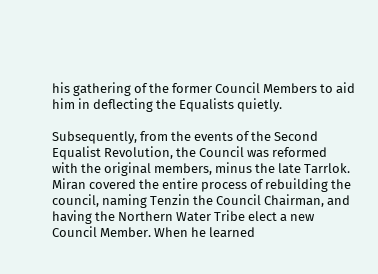his gathering of the former Council Members to aid him in deflecting the Equalists quietly.

Subsequently, from the events of the Second Equalist Revolution, the Council was reformed with the original members, minus the late Tarrlok. Miran covered the entire process of rebuilding the council, naming Tenzin the Council Chairman, and having the Northern Water Tribe elect a new Council Member. When he learned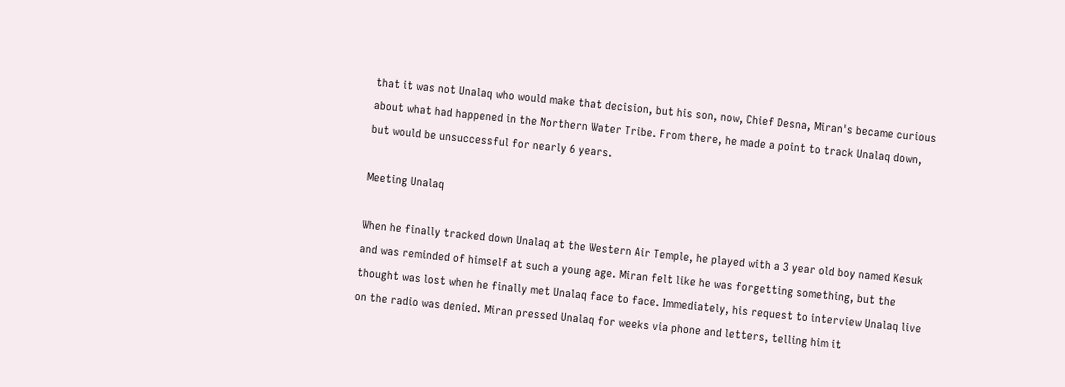that it was not Unalaq who would make that decision, but his son, now, Chief Desna, Miran's became curious about what had happened in the Northern Water Tribe. From there, he made a point to track Unalaq down, but would be unsuccessful for nearly 6 years.

Meeting Unalaq

When he finally tracked down Unalaq at the Western Air Temple, he played with a 3 year old boy named Kesuk and was reminded of himself at such a young age. Miran felt like he was forgetting something, but the thought was lost when he finally met Unalaq face to face. Immediately, his request to interview Unalaq live on the radio was denied. Miran pressed Unalaq for weeks via phone and letters, telling him it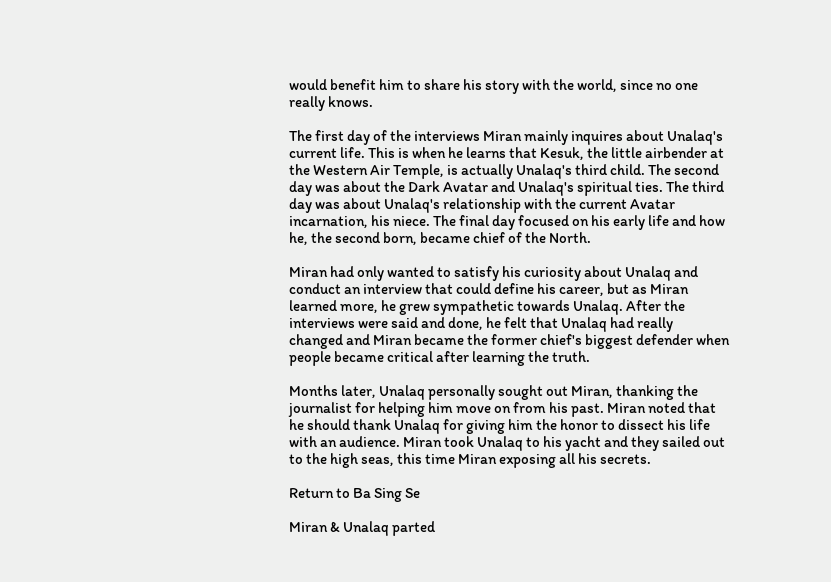would benefit him to share his story with the world, since no one really knows.

The first day of the interviews Miran mainly inquires about Unalaq's current life. This is when he learns that Kesuk, the little airbender at the Western Air Temple, is actually Unalaq's third child. The second day was about the Dark Avatar and Unalaq's spiritual ties. The third day was about Unalaq's relationship with the current Avatar incarnation, his niece. The final day focused on his early life and how he, the second born, became chief of the North.

Miran had only wanted to satisfy his curiosity about Unalaq and conduct an interview that could define his career, but as Miran learned more, he grew sympathetic towards Unalaq. After the interviews were said and done, he felt that Unalaq had really changed and Miran became the former chief's biggest defender when people became critical after learning the truth.

Months later, Unalaq personally sought out Miran, thanking the journalist for helping him move on from his past. Miran noted that he should thank Unalaq for giving him the honor to dissect his life with an audience. Miran took Unalaq to his yacht and they sailed out to the high seas, this time Miran exposing all his secrets.

Return to Ba Sing Se

Miran & Unalaq parted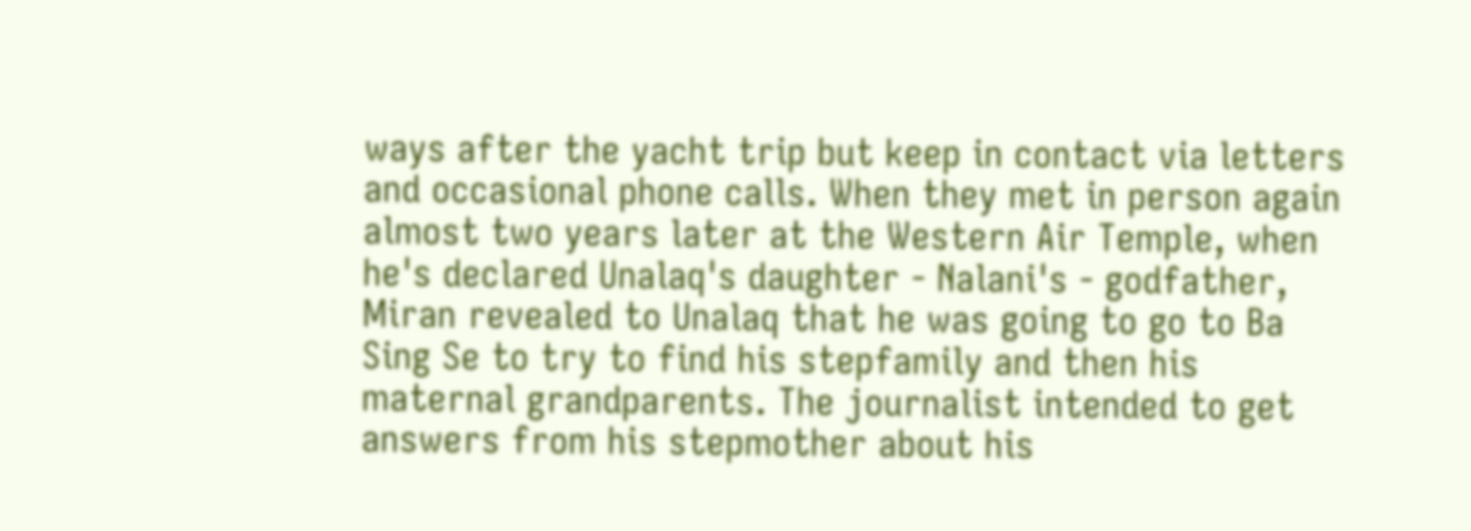ways after the yacht trip but keep in contact via letters and occasional phone calls. When they met in person again almost two years later at the Western Air Temple, when he's declared Unalaq's daughter - Nalani's - godfather, Miran revealed to Unalaq that he was going to go to Ba Sing Se to try to find his stepfamily and then his maternal grandparents. The journalist intended to get answers from his stepmother about his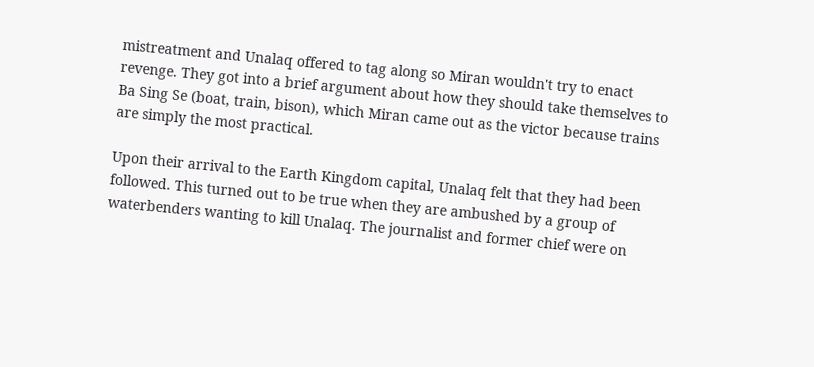mistreatment and Unalaq offered to tag along so Miran wouldn't try to enact revenge. They got into a brief argument about how they should take themselves to Ba Sing Se (boat, train, bison), which Miran came out as the victor because trains are simply the most practical.

Upon their arrival to the Earth Kingdom capital, Unalaq felt that they had been followed. This turned out to be true when they are ambushed by a group of waterbenders wanting to kill Unalaq. The journalist and former chief were on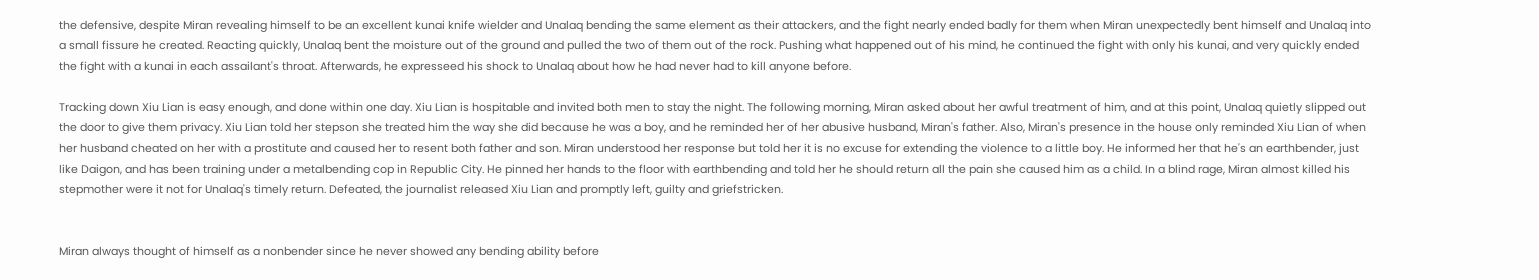the defensive, despite Miran revealing himself to be an excellent kunai knife wielder and Unalaq bending the same element as their attackers, and the fight nearly ended badly for them when Miran unexpectedly bent himself and Unalaq into a small fissure he created. Reacting quickly, Unalaq bent the moisture out of the ground and pulled the two of them out of the rock. Pushing what happened out of his mind, he continued the fight with only his kunai, and very quickly ended the fight with a kunai in each assailant's throat. Afterwards, he expresseed his shock to Unalaq about how he had never had to kill anyone before.

Tracking down Xiu Lian is easy enough, and done within one day. Xiu Lian is hospitable and invited both men to stay the night. The following morning, Miran asked about her awful treatment of him, and at this point, Unalaq quietly slipped out the door to give them privacy. Xiu Lian told her stepson she treated him the way she did because he was a boy, and he reminded her of her abusive husband, Miran's father. Also, Miran's presence in the house only reminded Xiu Lian of when her husband cheated on her with a prostitute and caused her to resent both father and son. Miran understood her response but told her it is no excuse for extending the violence to a little boy. He informed her that he's an earthbender, just like Daigon, and has been training under a metalbending cop in Republic City. He pinned her hands to the floor with earthbending and told her he should return all the pain she caused him as a child. In a blind rage, Miran almost killed his stepmother were it not for Unalaq's timely return. Defeated, the journalist released Xiu Lian and promptly left, guilty and griefstricken.


Miran always thought of himself as a nonbender since he never showed any bending ability before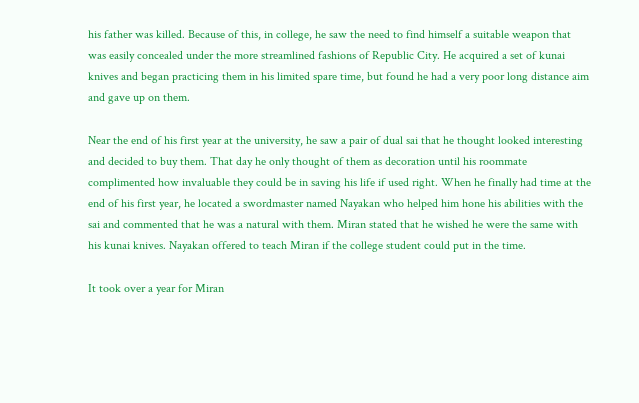his father was killed. Because of this, in college, he saw the need to find himself a suitable weapon that was easily concealed under the more streamlined fashions of Republic City. He acquired a set of kunai knives and began practicing them in his limited spare time, but found he had a very poor long distance aim and gave up on them.

Near the end of his first year at the university, he saw a pair of dual sai that he thought looked interesting and decided to buy them. That day he only thought of them as decoration until his roommate complimented how invaluable they could be in saving his life if used right. When he finally had time at the end of his first year, he located a swordmaster named Nayakan who helped him hone his abilities with the sai and commented that he was a natural with them. Miran stated that he wished he were the same with his kunai knives. Nayakan offered to teach Miran if the college student could put in the time.

It took over a year for Miran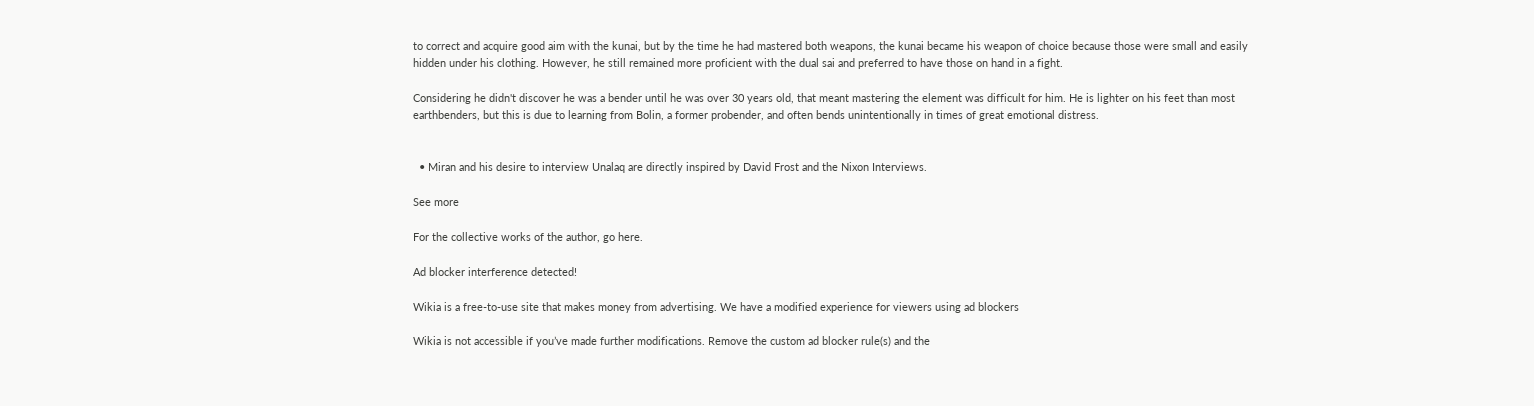to correct and acquire good aim with the kunai, but by the time he had mastered both weapons, the kunai became his weapon of choice because those were small and easily hidden under his clothing. However, he still remained more proficient with the dual sai and preferred to have those on hand in a fight.

Considering he didn't discover he was a bender until he was over 30 years old, that meant mastering the element was difficult for him. He is lighter on his feet than most earthbenders, but this is due to learning from Bolin, a former probender, and often bends unintentionally in times of great emotional distress.


  • Miran and his desire to interview Unalaq are directly inspired by David Frost and the Nixon Interviews.

See more

For the collective works of the author, go here.

Ad blocker interference detected!

Wikia is a free-to-use site that makes money from advertising. We have a modified experience for viewers using ad blockers

Wikia is not accessible if you’ve made further modifications. Remove the custom ad blocker rule(s) and the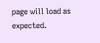page will load as expected.